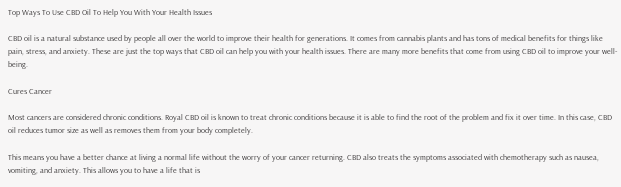Top Ways To Use CBD Oil To Help You With Your Health Issues

CBD oil is a natural substance used by people all over the world to improve their health for generations. It comes from cannabis plants and has tons of medical benefits for things like pain, stress, and anxiety. These are just the top ways that CBD oil can help you with your health issues. There are many more benefits that come from using CBD oil to improve your well-being.

Cures Cancer

Most cancers are considered chronic conditions. Royal CBD oil is known to treat chronic conditions because it is able to find the root of the problem and fix it over time. In this case, CBD oil reduces tumor size as well as removes them from your body completely.

This means you have a better chance at living a normal life without the worry of your cancer returning. CBD also treats the symptoms associated with chemotherapy such as nausea, vomiting, and anxiety. This allows you to have a life that is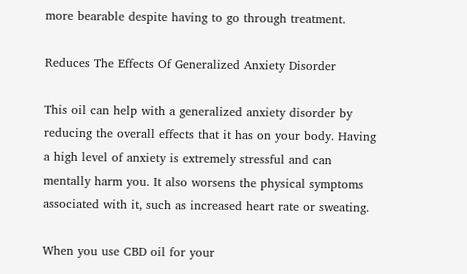more bearable despite having to go through treatment.

Reduces The Effects Of Generalized Anxiety Disorder

This oil can help with a generalized anxiety disorder by reducing the overall effects that it has on your body. Having a high level of anxiety is extremely stressful and can mentally harm you. It also worsens the physical symptoms associated with it, such as increased heart rate or sweating.

When you use CBD oil for your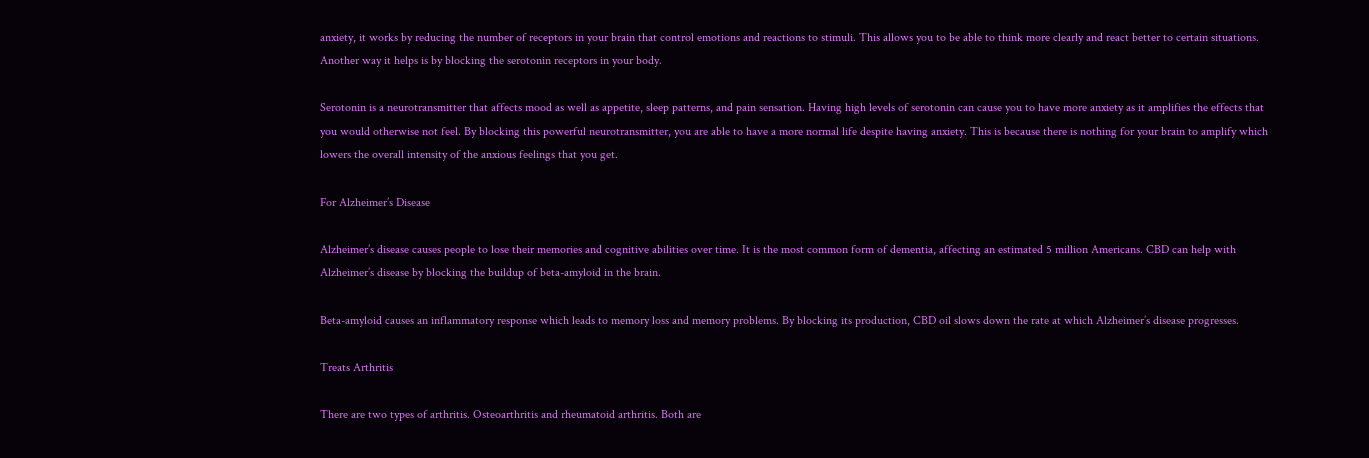anxiety, it works by reducing the number of receptors in your brain that control emotions and reactions to stimuli. This allows you to be able to think more clearly and react better to certain situations. Another way it helps is by blocking the serotonin receptors in your body.

Serotonin is a neurotransmitter that affects mood as well as appetite, sleep patterns, and pain sensation. Having high levels of serotonin can cause you to have more anxiety as it amplifies the effects that you would otherwise not feel. By blocking this powerful neurotransmitter, you are able to have a more normal life despite having anxiety. This is because there is nothing for your brain to amplify which lowers the overall intensity of the anxious feelings that you get.

For Alzheimer’s Disease

Alzheimer’s disease causes people to lose their memories and cognitive abilities over time. It is the most common form of dementia, affecting an estimated 5 million Americans. CBD can help with Alzheimer’s disease by blocking the buildup of beta-amyloid in the brain.

Beta-amyloid causes an inflammatory response which leads to memory loss and memory problems. By blocking its production, CBD oil slows down the rate at which Alzheimer’s disease progresses.

Treats Arthritis

There are two types of arthritis. Osteoarthritis and rheumatoid arthritis. Both are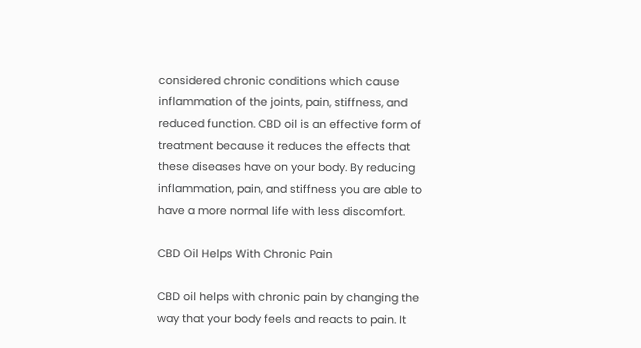considered chronic conditions which cause inflammation of the joints, pain, stiffness, and reduced function. CBD oil is an effective form of treatment because it reduces the effects that these diseases have on your body. By reducing inflammation, pain, and stiffness you are able to have a more normal life with less discomfort.

CBD Oil Helps With Chronic Pain

CBD oil helps with chronic pain by changing the way that your body feels and reacts to pain. It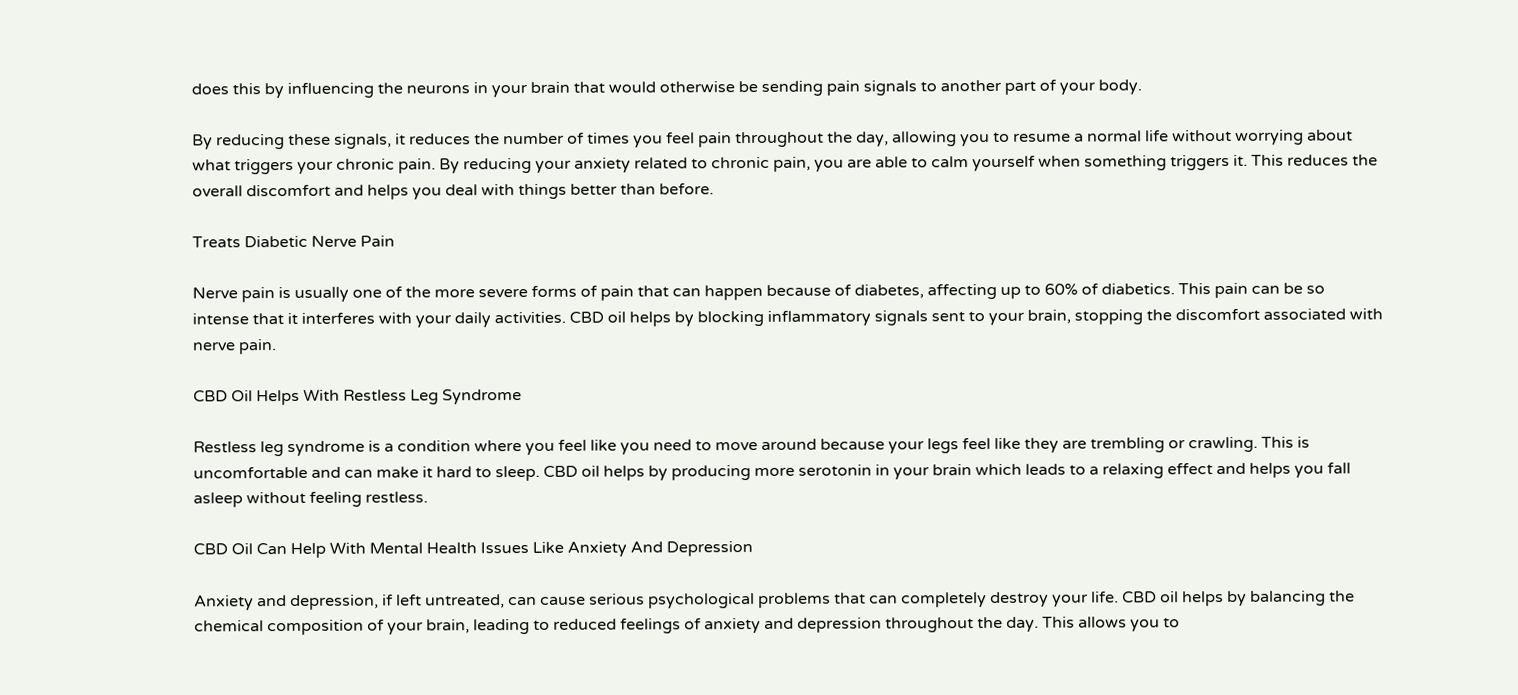does this by influencing the neurons in your brain that would otherwise be sending pain signals to another part of your body.

By reducing these signals, it reduces the number of times you feel pain throughout the day, allowing you to resume a normal life without worrying about what triggers your chronic pain. By reducing your anxiety related to chronic pain, you are able to calm yourself when something triggers it. This reduces the overall discomfort and helps you deal with things better than before.

Treats Diabetic Nerve Pain

Nerve pain is usually one of the more severe forms of pain that can happen because of diabetes, affecting up to 60% of diabetics. This pain can be so intense that it interferes with your daily activities. CBD oil helps by blocking inflammatory signals sent to your brain, stopping the discomfort associated with nerve pain.

CBD Oil Helps With Restless Leg Syndrome

Restless leg syndrome is a condition where you feel like you need to move around because your legs feel like they are trembling or crawling. This is uncomfortable and can make it hard to sleep. CBD oil helps by producing more serotonin in your brain which leads to a relaxing effect and helps you fall asleep without feeling restless.

CBD Oil Can Help With Mental Health Issues Like Anxiety And Depression

Anxiety and depression, if left untreated, can cause serious psychological problems that can completely destroy your life. CBD oil helps by balancing the chemical composition of your brain, leading to reduced feelings of anxiety and depression throughout the day. This allows you to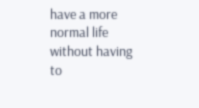have a more normal life without having to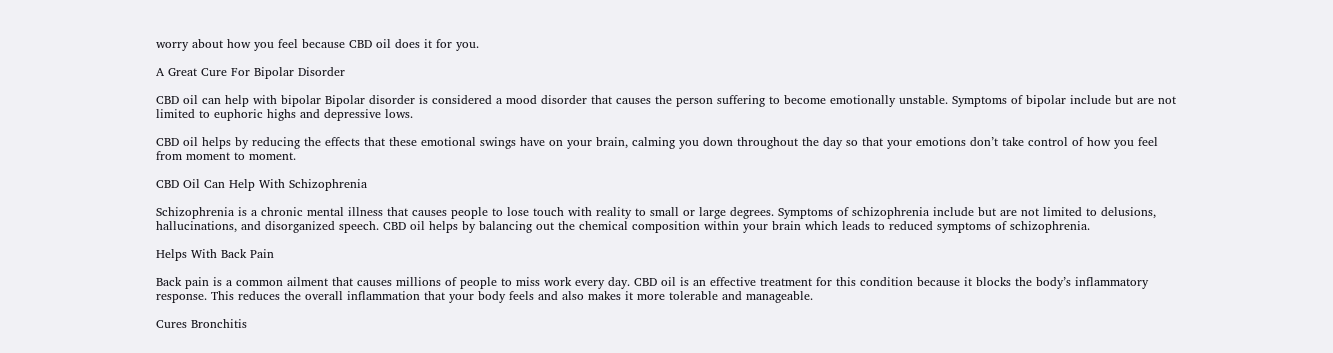worry about how you feel because CBD oil does it for you.

A Great Cure For Bipolar Disorder

CBD oil can help with bipolar Bipolar disorder is considered a mood disorder that causes the person suffering to become emotionally unstable. Symptoms of bipolar include but are not limited to euphoric highs and depressive lows.

CBD oil helps by reducing the effects that these emotional swings have on your brain, calming you down throughout the day so that your emotions don’t take control of how you feel from moment to moment.

CBD Oil Can Help With Schizophrenia

Schizophrenia is a chronic mental illness that causes people to lose touch with reality to small or large degrees. Symptoms of schizophrenia include but are not limited to delusions, hallucinations, and disorganized speech. CBD oil helps by balancing out the chemical composition within your brain which leads to reduced symptoms of schizophrenia.

Helps With Back Pain

Back pain is a common ailment that causes millions of people to miss work every day. CBD oil is an effective treatment for this condition because it blocks the body’s inflammatory response. This reduces the overall inflammation that your body feels and also makes it more tolerable and manageable.

Cures Bronchitis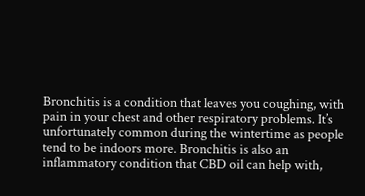Bronchitis is a condition that leaves you coughing, with pain in your chest and other respiratory problems. It’s unfortunately common during the wintertime as people tend to be indoors more. Bronchitis is also an inflammatory condition that CBD oil can help with,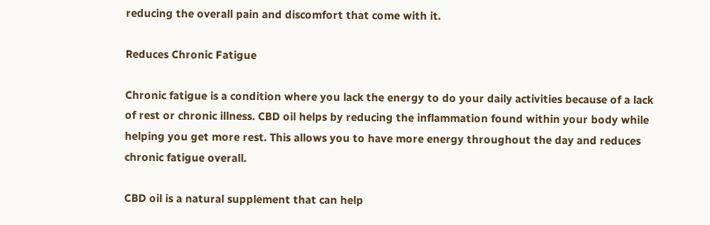reducing the overall pain and discomfort that come with it.

Reduces Chronic Fatigue

Chronic fatigue is a condition where you lack the energy to do your daily activities because of a lack of rest or chronic illness. CBD oil helps by reducing the inflammation found within your body while helping you get more rest. This allows you to have more energy throughout the day and reduces chronic fatigue overall.

CBD oil is a natural supplement that can help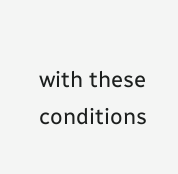with these conditions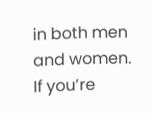in both men and women. If you’re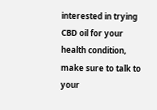interested in trying CBD oil for your health condition, make sure to talk to your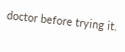doctor before trying it.